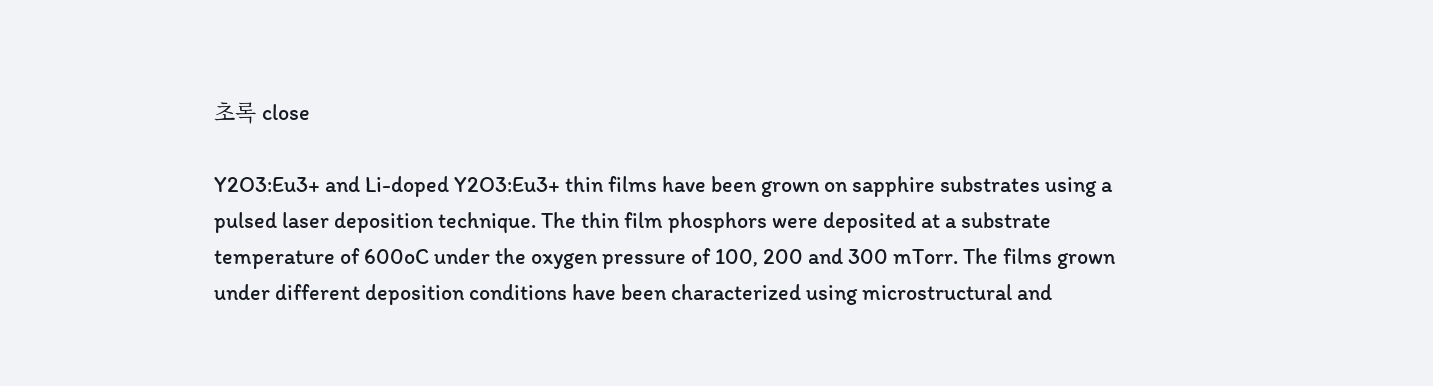초록 close

Y2O3:Eu3+ and Li-doped Y2O3:Eu3+ thin films have been grown on sapphire substrates using a pulsed laser deposition technique. The thin film phosphors were deposited at a substrate temperature of 600oC under the oxygen pressure of 100, 200 and 300 mTorr. The films grown under different deposition conditions have been characterized using microstructural and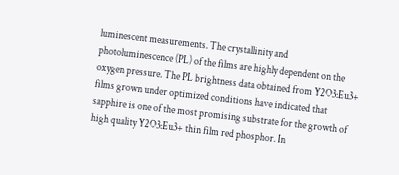luminescent measurements. The crystallinity and photoluminescence (PL) of the films are highly dependent on the oxygen pressure. The PL brightness data obtained from Y2O3:Eu3+ films grown under optimized conditions have indicated that sapphire is one of the most promising substrate for the growth of high quality Y2O3:Eu3+ thin film red phosphor. In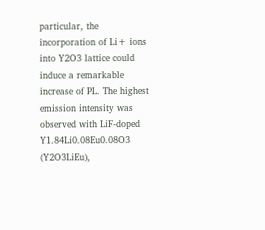particular, the incorporation of Li+ ions into Y2O3 lattice could induce a remarkable increase of PL. The highest emission intensity was observed with LiF-doped Y1.84Li0.08Eu0.08O3 (Y2O3LiEu),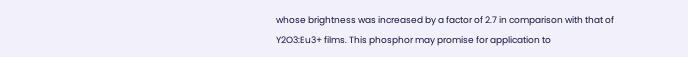whose brightness was increased by a factor of 2.7 in comparison with that of Y2O3:Eu3+ films. This phosphor may promise for application to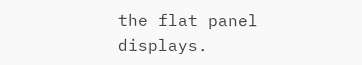the flat panel displays.